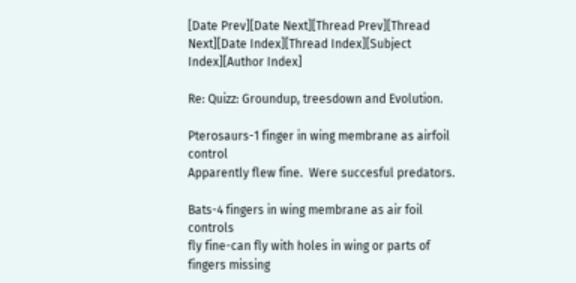[Date Prev][Date Next][Thread Prev][Thread Next][Date Index][Thread Index][Subject Index][Author Index]

Re: Quizz: Groundup, treesdown and Evolution.

Pterosaurs-1 finger in wing membrane as airfoil control
Apparently flew fine.  Were succesful predators.

Bats-4 fingers in wing membrane as air foil controls
fly fine-can fly with holes in wing or parts of fingers missing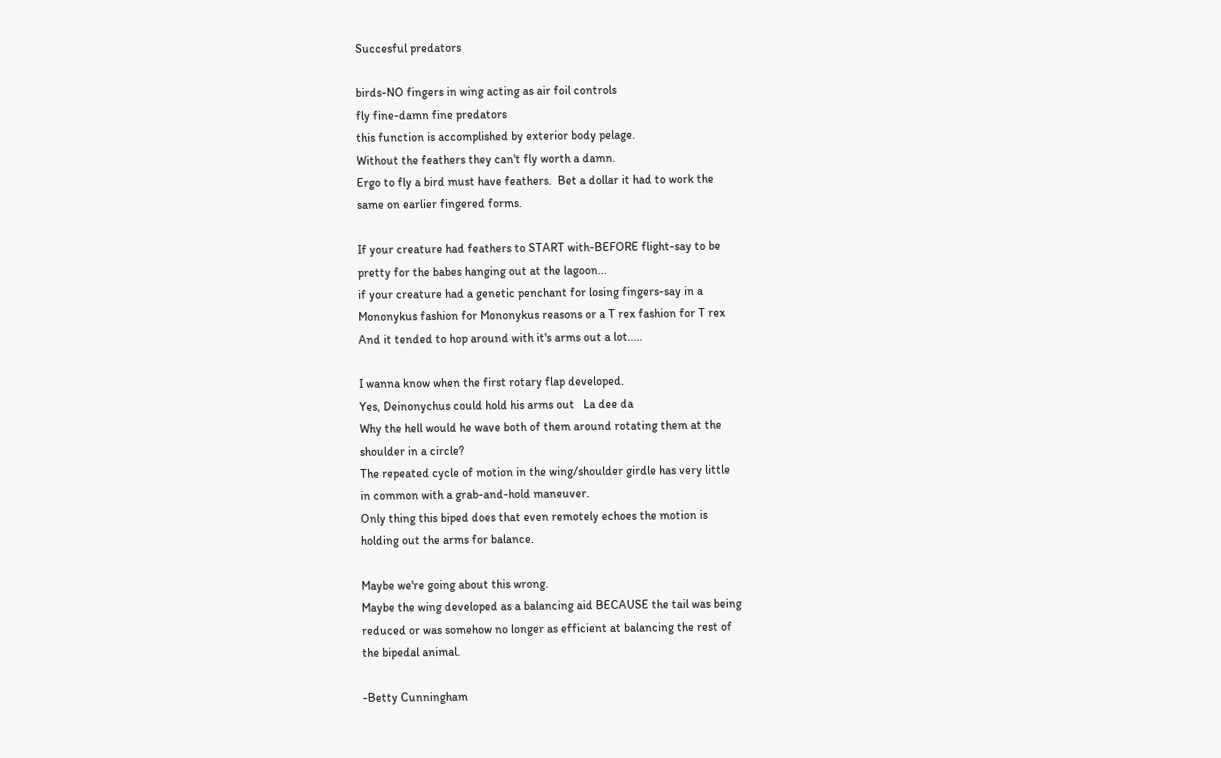Succesful predators

birds-NO fingers in wing acting as air foil controls
fly fine-damn fine predators
this function is accomplished by exterior body pelage.
Without the feathers they can't fly worth a damn.
Ergo to fly a bird must have feathers.  Bet a dollar it had to work the
same on earlier fingered forms.

If your creature had feathers to START with-BEFORE flight-say to be
pretty for the babes hanging out at the lagoon...
if your creature had a genetic penchant for losing fingers-say in a
Mononykus fashion for Mononykus reasons or a T rex fashion for T rex
And it tended to hop around with it's arms out a lot.....

I wanna know when the first rotary flap developed.
Yes, Deinonychus could hold his arms out   La dee da
Why the hell would he wave both of them around rotating them at the
shoulder in a circle?
The repeated cycle of motion in the wing/shoulder girdle has very little
in common with a grab-and-hold maneuver.
Only thing this biped does that even remotely echoes the motion is
holding out the arms for balance.

Maybe we're going about this wrong.
Maybe the wing developed as a balancing aid BECAUSE the tail was being
reduced or was somehow no longer as efficient at balancing the rest of
the bipedal animal.

-Betty Cunningham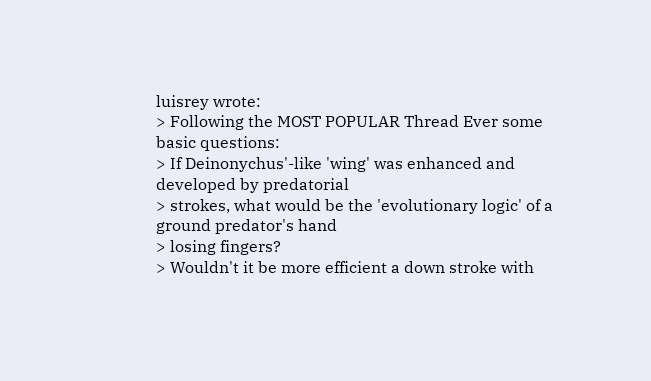luisrey wrote:
> Following the MOST POPULAR Thread Ever some basic questions:
> If Deinonychus'-like 'wing' was enhanced and developed by predatorial
> strokes, what would be the 'evolutionary logic' of a ground predator's hand
> losing fingers?
> Wouldn't it be more efficient a down stroke with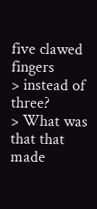five clawed fingers
> instead of three?
> What was that that made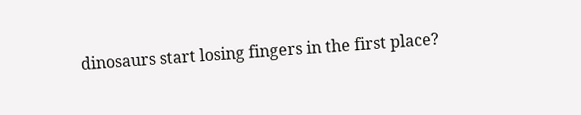dinosaurs start losing fingers in the first place?